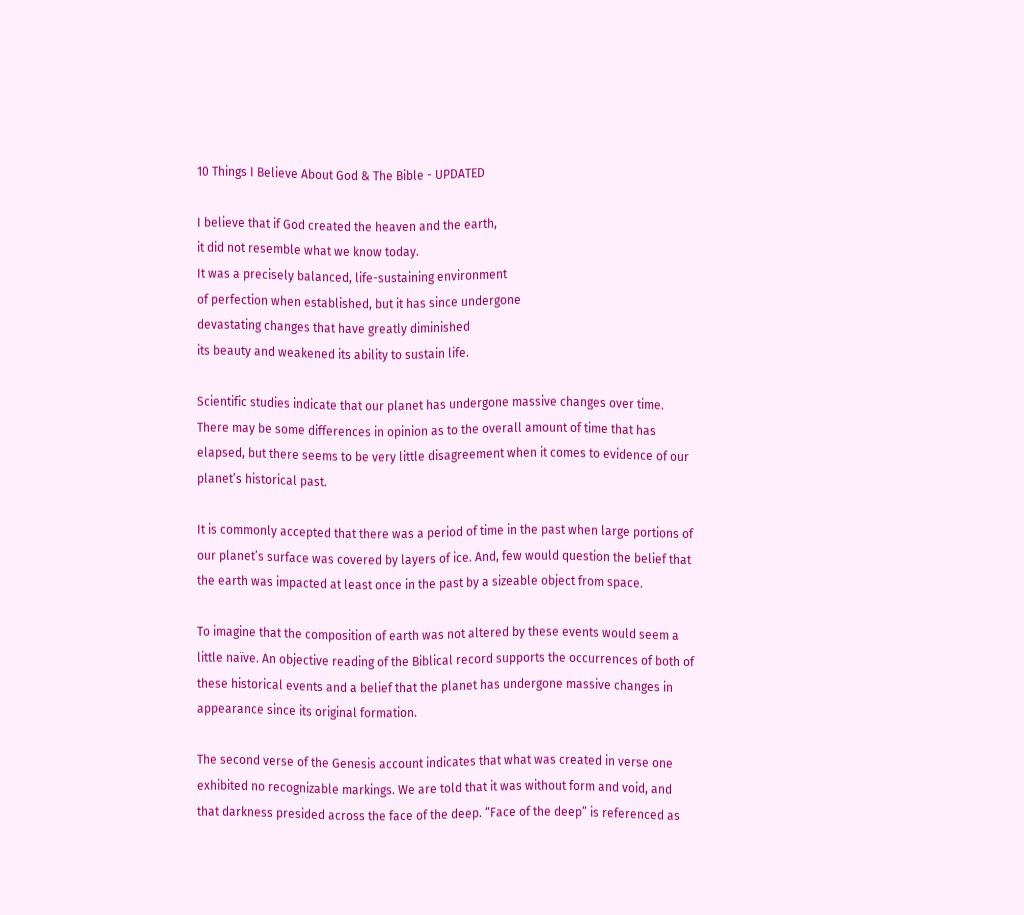10 Things I Believe About God & The Bible - UPDATED

I believe that if God created the heaven and the earth,
it did not resemble what we know today.
It was a precisely balanced, life-sustaining environment
of perfection when established, but it has since undergone
devastating changes that have greatly diminished
its beauty and weakened its ability to sustain life.

Scientific studies indicate that our planet has undergone massive changes over time. There may be some differences in opinion as to the overall amount of time that has elapsed, but there seems to be very little disagreement when it comes to evidence of our planet’s historical past.

It is commonly accepted that there was a period of time in the past when large portions of our planet’s surface was covered by layers of ice. And, few would question the belief that the earth was impacted at least once in the past by a sizeable object from space.

To imagine that the composition of earth was not altered by these events would seem a little naïve. An objective reading of the Biblical record supports the occurrences of both of these historical events and a belief that the planet has undergone massive changes in appearance since its original formation.

The second verse of the Genesis account indicates that what was created in verse one exhibited no recognizable markings. We are told that it was without form and void, and that darkness presided across the face of the deep. “Face of the deep” is referenced as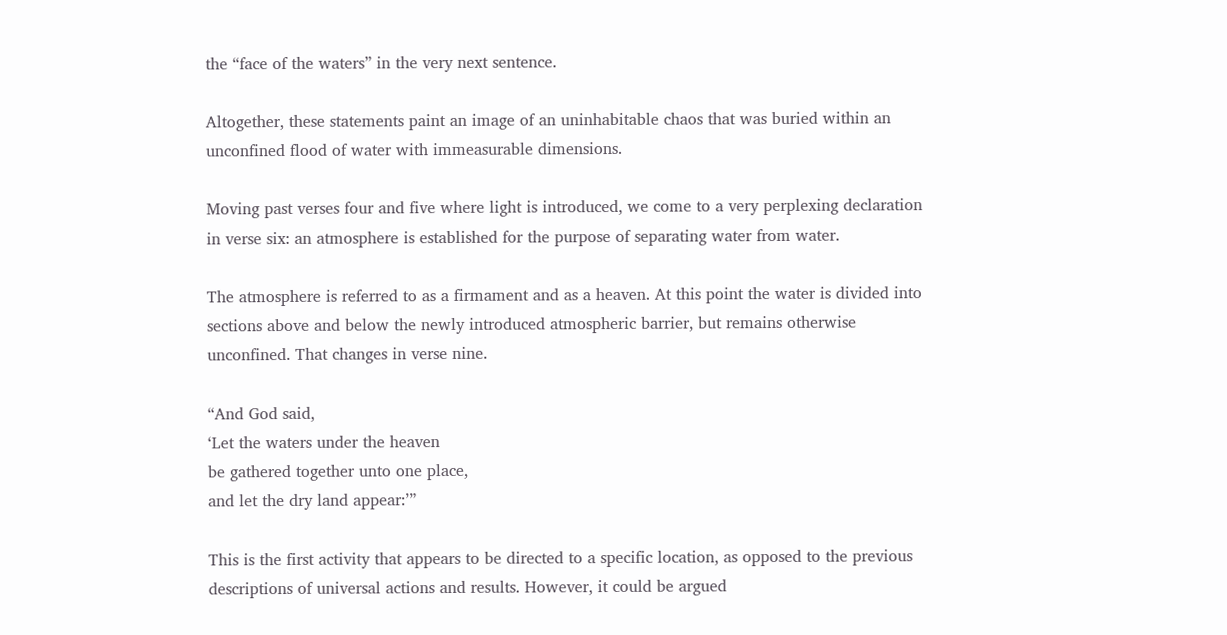the “face of the waters” in the very next sentence.

Altogether, these statements paint an image of an uninhabitable chaos that was buried within an unconfined flood of water with immeasurable dimensions.

Moving past verses four and five where light is introduced, we come to a very perplexing declaration in verse six: an atmosphere is established for the purpose of separating water from water.

The atmosphere is referred to as a firmament and as a heaven. At this point the water is divided into sections above and below the newly introduced atmospheric barrier, but remains otherwise unconfined. That changes in verse nine.

“And God said,
‘Let the waters under the heaven
be gathered together unto one place,
and let the dry land appear:’”

This is the first activity that appears to be directed to a specific location, as opposed to the previous descriptions of universal actions and results. However, it could be argued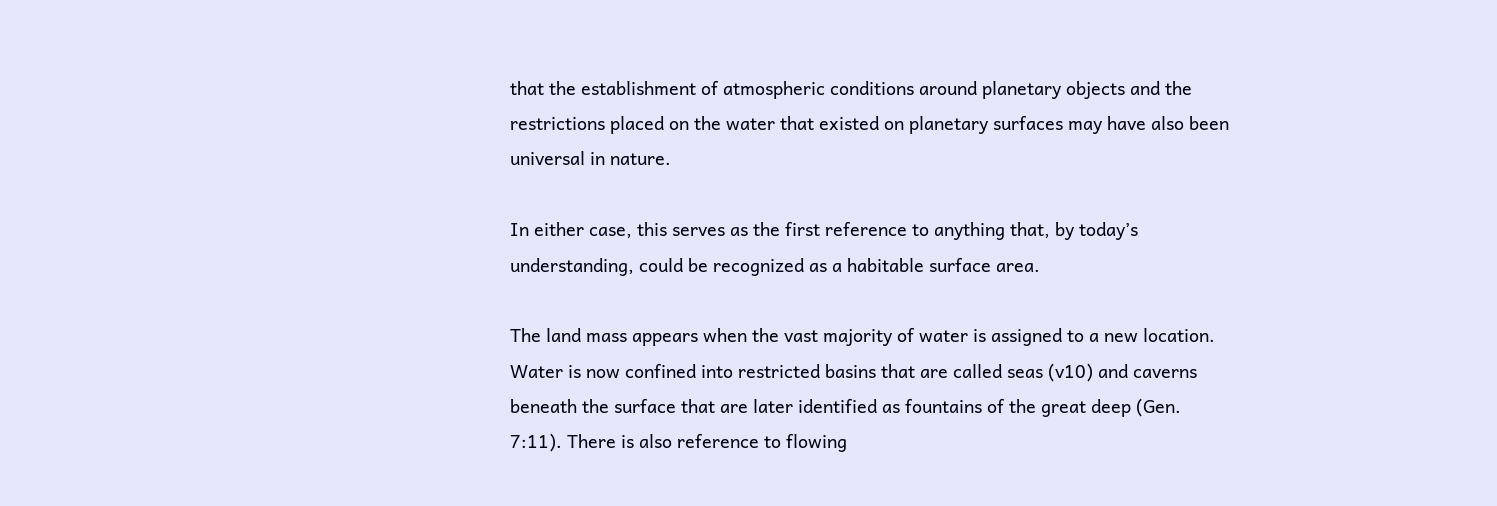that the establishment of atmospheric conditions around planetary objects and the restrictions placed on the water that existed on planetary surfaces may have also been universal in nature.

In either case, this serves as the first reference to anything that, by today’s understanding, could be recognized as a habitable surface area.

The land mass appears when the vast majority of water is assigned to a new location. Water is now confined into restricted basins that are called seas (v10) and caverns beneath the surface that are later identified as fountains of the great deep (Gen. 7:11). There is also reference to flowing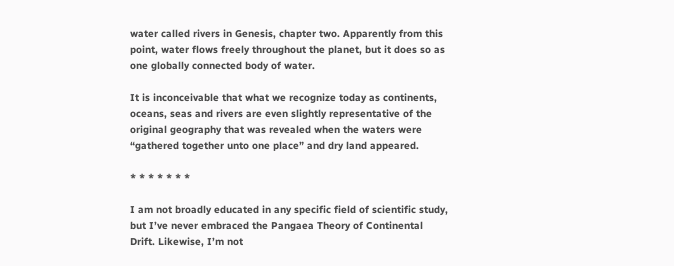water called rivers in Genesis, chapter two. Apparently from this point, water flows freely throughout the planet, but it does so as one globally connected body of water.

It is inconceivable that what we recognize today as continents, oceans, seas and rivers are even slightly representative of the original geography that was revealed when the waters were “gathered together unto one place” and dry land appeared.

* * * * * * *

I am not broadly educated in any specific field of scientific study, but I’ve never embraced the Pangaea Theory of Continental Drift. Likewise, I’m not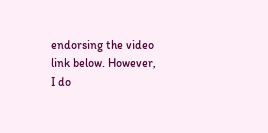endorsing the video link below. However, I do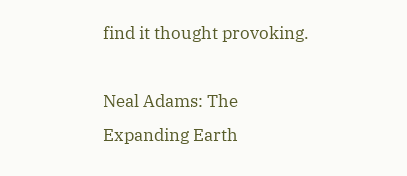find it thought provoking.

Neal Adams: The Expanding Earth